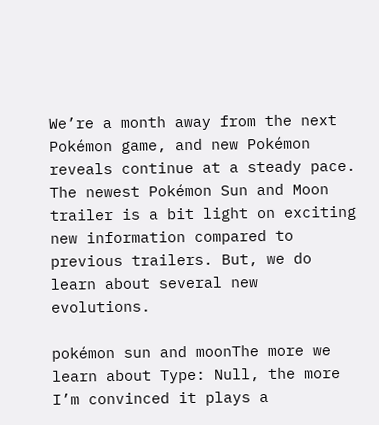We’re a month away from the next Pokémon game, and new Pokémon reveals continue at a steady pace. The newest Pokémon Sun and Moon trailer is a bit light on exciting new information compared to previous trailers. But, we do learn about several new evolutions.

pokémon sun and moonThe more we learn about Type: Null, the more I’m convinced it plays a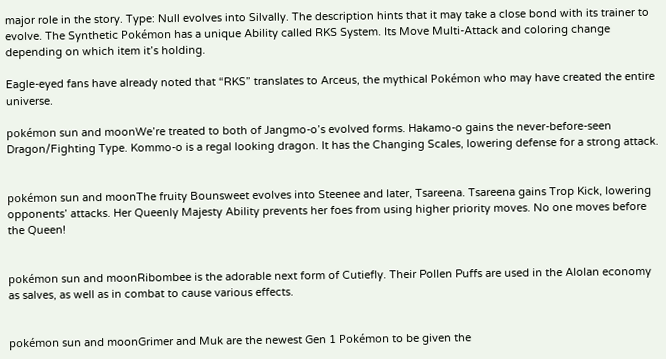major role in the story. Type: Null evolves into Silvally. The description hints that it may take a close bond with its trainer to evolve. The Synthetic Pokémon has a unique Ability called RKS System. Its Move Multi-Attack and coloring change depending on which item it’s holding.

Eagle-eyed fans have already noted that “RKS” translates to Arceus, the mythical Pokémon who may have created the entire universe.

pokémon sun and moonWe’re treated to both of Jangmo-o’s evolved forms. Hakamo-o gains the never-before-seen Dragon/Fighting Type. Kommo-o is a regal looking dragon. It has the Changing Scales, lowering defense for a strong attack.


pokémon sun and moonThe fruity Bounsweet evolves into Steenee and later, Tsareena. Tsareena gains Trop Kick, lowering opponents’ attacks. Her Queenly Majesty Ability prevents her foes from using higher priority moves. No one moves before the Queen!


pokémon sun and moonRibombee is the adorable next form of Cutiefly. Their Pollen Puffs are used in the Alolan economy as salves, as well as in combat to cause various effects.


pokémon sun and moonGrimer and Muk are the newest Gen 1 Pokémon to be given the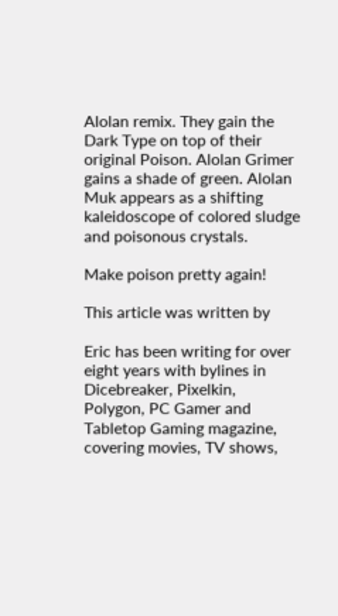Alolan remix. They gain the Dark Type on top of their original Poison. Alolan Grimer gains a shade of green. Alolan Muk appears as a shifting kaleidoscope of colored sludge and poisonous crystals.

Make poison pretty again!

This article was written by

Eric has been writing for over eight years with bylines in Dicebreaker, Pixelkin, Polygon, PC Gamer and Tabletop Gaming magazine, covering movies, TV shows,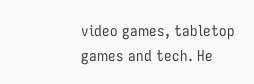video games, tabletop games and tech. He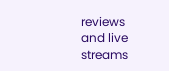reviews and live streams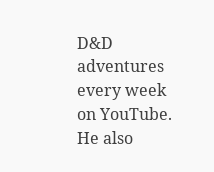D&D adventures every week on YouTube. He also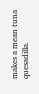makes a mean tuna quesadilla.